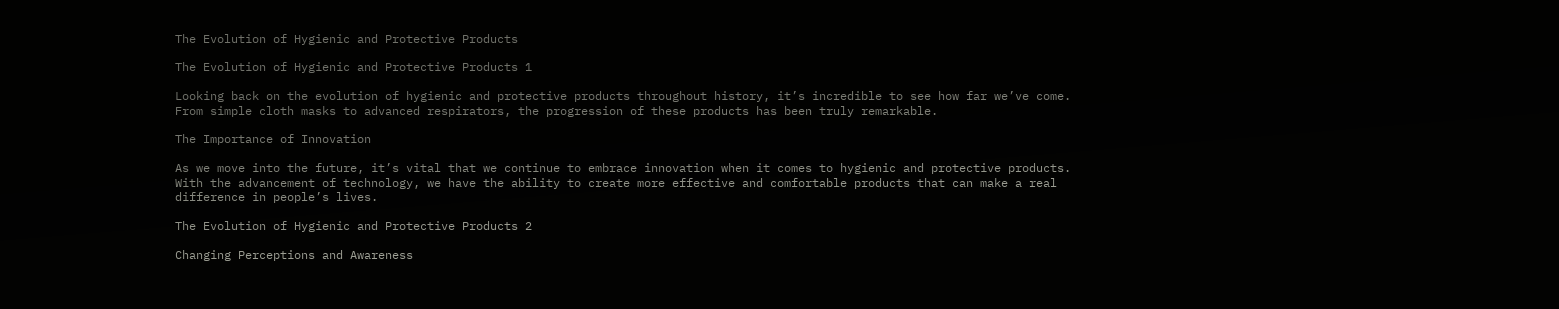The Evolution of Hygienic and Protective Products

The Evolution of Hygienic and Protective Products 1

Looking back on the evolution of hygienic and protective products throughout history, it’s incredible to see how far we’ve come. From simple cloth masks to advanced respirators, the progression of these products has been truly remarkable.

The Importance of Innovation

As we move into the future, it’s vital that we continue to embrace innovation when it comes to hygienic and protective products. With the advancement of technology, we have the ability to create more effective and comfortable products that can make a real difference in people’s lives.

The Evolution of Hygienic and Protective Products 2

Changing Perceptions and Awareness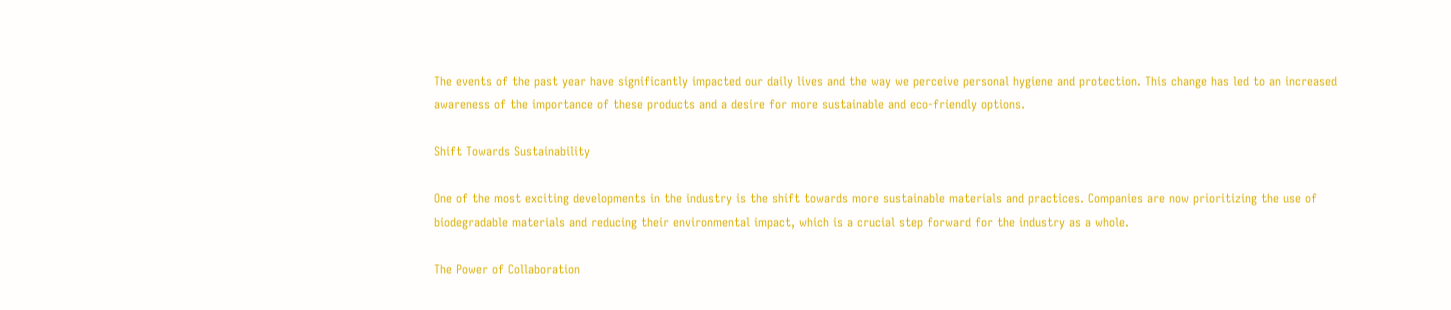The events of the past year have significantly impacted our daily lives and the way we perceive personal hygiene and protection. This change has led to an increased awareness of the importance of these products and a desire for more sustainable and eco-friendly options.

Shift Towards Sustainability

One of the most exciting developments in the industry is the shift towards more sustainable materials and practices. Companies are now prioritizing the use of biodegradable materials and reducing their environmental impact, which is a crucial step forward for the industry as a whole.

The Power of Collaboration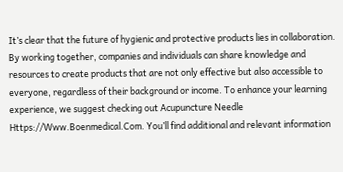It’s clear that the future of hygienic and protective products lies in collaboration. By working together, companies and individuals can share knowledge and resources to create products that are not only effective but also accessible to everyone, regardless of their background or income. To enhance your learning experience, we suggest checking out Acupuncture Needle Https://Www.Boenmedical.Com. You’ll find additional and relevant information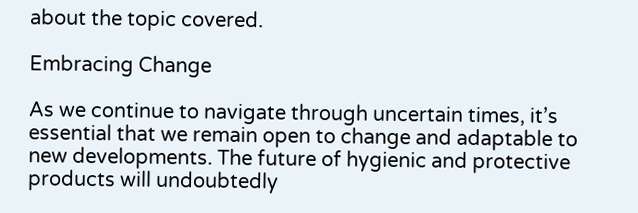about the topic covered.

Embracing Change

As we continue to navigate through uncertain times, it’s essential that we remain open to change and adaptable to new developments. The future of hygienic and protective products will undoubtedly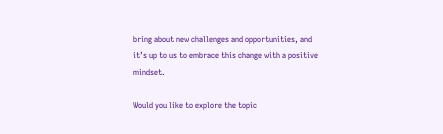bring about new challenges and opportunities, and it’s up to us to embrace this change with a positive mindset.

Would you like to explore the topic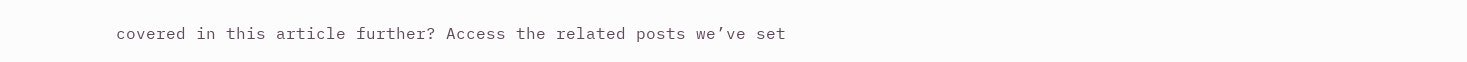covered in this article further? Access the related posts we’ve set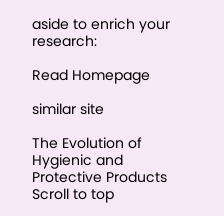aside to enrich your research:

Read Homepage

similar site

The Evolution of Hygienic and Protective Products
Scroll to top